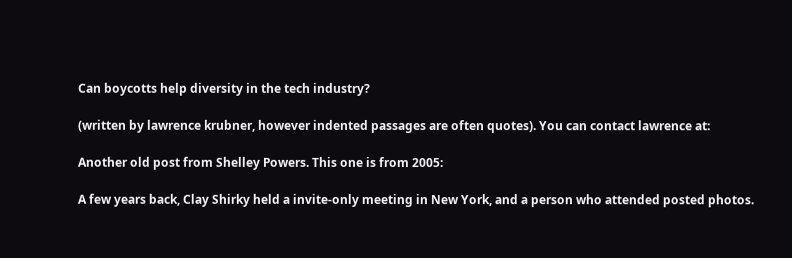Can boycotts help diversity in the tech industry?

(written by lawrence krubner, however indented passages are often quotes). You can contact lawrence at:

Another old post from Shelley Powers. This one is from 2005:

A few years back, Clay Shirky held a invite-only meeting in New York, and a person who attended posted photos.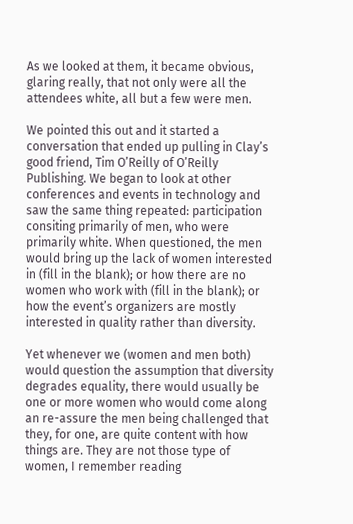As we looked at them, it became obvious, glaring really, that not only were all the attendees white, all but a few were men.

We pointed this out and it started a conversation that ended up pulling in Clay’s good friend, Tim O’Reilly of O’Reilly Publishing. We began to look at other conferences and events in technology and saw the same thing repeated: participation consiting primarily of men, who were primarily white. When questioned, the men would bring up the lack of women interested in (fill in the blank); or how there are no women who work with (fill in the blank); or how the event’s organizers are mostly interested in quality rather than diversity.

Yet whenever we (women and men both) would question the assumption that diversity degrades equality, there would usually be one or more women who would come along an re-assure the men being challenged that they, for one, are quite content with how things are. They are not those type of women, I remember reading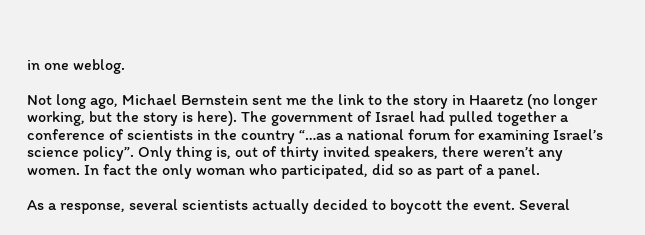in one weblog.

Not long ago, Michael Bernstein sent me the link to the story in Haaretz (no longer working, but the story is here). The government of Israel had pulled together a conference of scientists in the country “…as a national forum for examining Israel’s science policy”. Only thing is, out of thirty invited speakers, there weren’t any women. In fact the only woman who participated, did so as part of a panel.

As a response, several scientists actually decided to boycott the event. Several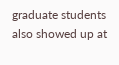graduate students also showed up at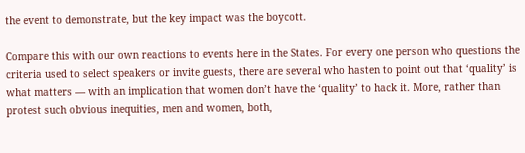the event to demonstrate, but the key impact was the boycott.

Compare this with our own reactions to events here in the States. For every one person who questions the criteria used to select speakers or invite guests, there are several who hasten to point out that ‘quality’ is what matters — with an implication that women don’t have the ‘quality’ to hack it. More, rather than protest such obvious inequities, men and women, both,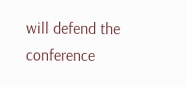will defend the conference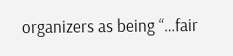organizers as being “…fair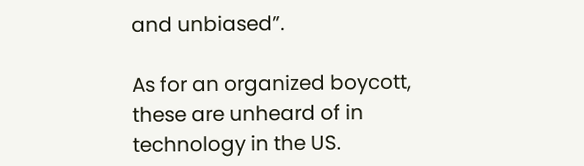and unbiased”.

As for an organized boycott, these are unheard of in technology in the US.